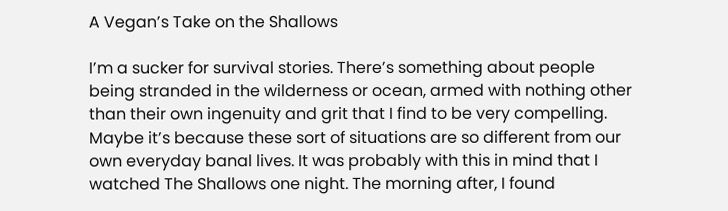A Vegan’s Take on the Shallows

I’m a sucker for survival stories. There’s something about people being stranded in the wilderness or ocean, armed with nothing other than their own ingenuity and grit that I find to be very compelling. Maybe it’s because these sort of situations are so different from our own everyday banal lives. It was probably with this in mind that I watched The Shallows one night. The morning after, I found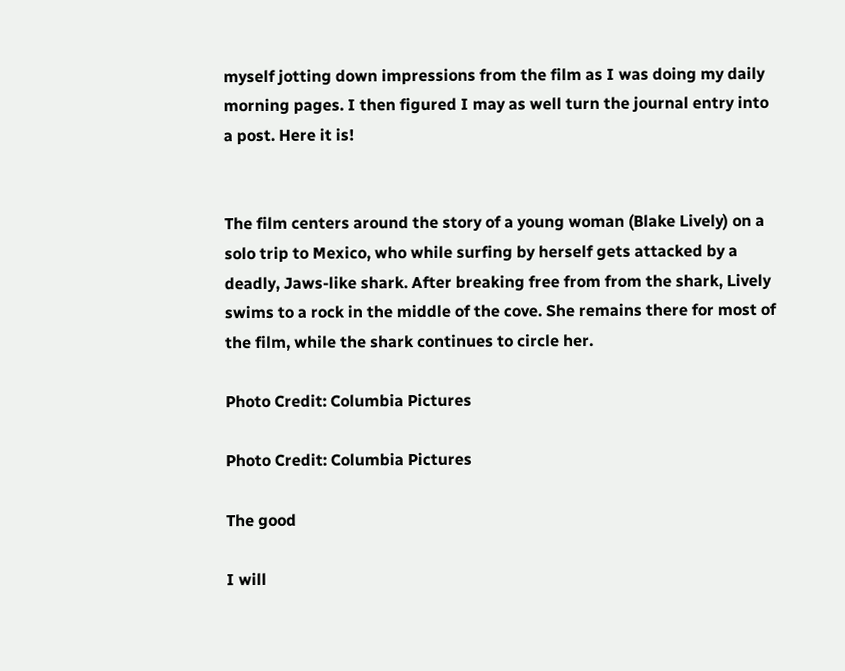myself jotting down impressions from the film as I was doing my daily morning pages. I then figured I may as well turn the journal entry into a post. Here it is!


The film centers around the story of a young woman (Blake Lively) on a solo trip to Mexico, who while surfing by herself gets attacked by a deadly, Jaws-like shark. After breaking free from from the shark, Lively swims to a rock in the middle of the cove. She remains there for most of the film, while the shark continues to circle her.

Photo Credit: Columbia Pictures

Photo Credit: Columbia Pictures

The good

I will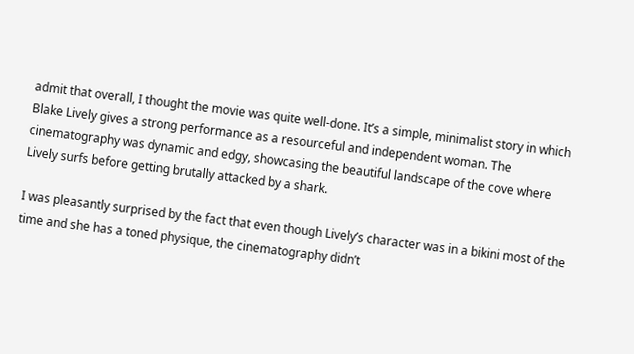admit that overall, I thought the movie was quite well-done. It’s a simple, minimalist story in which Blake Lively gives a strong performance as a resourceful and independent woman. The cinematography was dynamic and edgy, showcasing the beautiful landscape of the cove where Lively surfs before getting brutally attacked by a shark.

I was pleasantly surprised by the fact that even though Lively’s character was in a bikini most of the time and she has a toned physique, the cinematography didn’t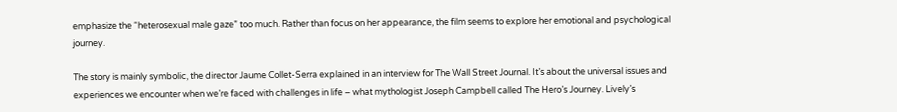emphasize the “heterosexual male gaze” too much. Rather than focus on her appearance, the film seems to explore her emotional and psychological journey.

The story is mainly symbolic, the director Jaume Collet-Serra explained in an interview for The Wall Street Journal. It’s about the universal issues and experiences we encounter when we’re faced with challenges in life – what mythologist Joseph Campbell called The Hero’s Journey. Lively’s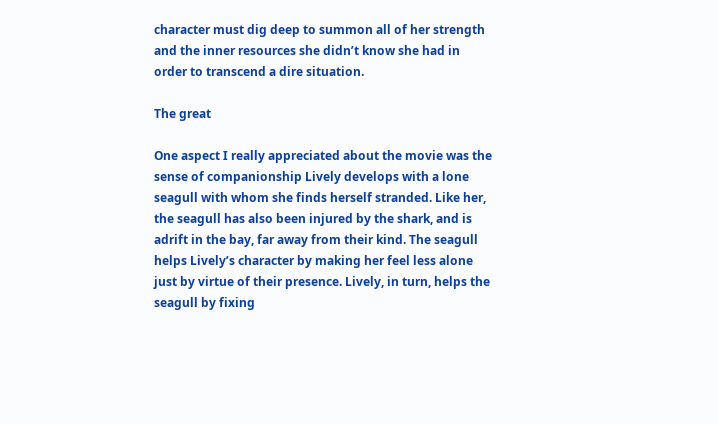character must dig deep to summon all of her strength and the inner resources she didn’t know she had in order to transcend a dire situation.

The great

One aspect I really appreciated about the movie was the sense of companionship Lively develops with a lone seagull with whom she finds herself stranded. Like her, the seagull has also been injured by the shark, and is adrift in the bay, far away from their kind. The seagull helps Lively’s character by making her feel less alone just by virtue of their presence. Lively, in turn, helps the seagull by fixing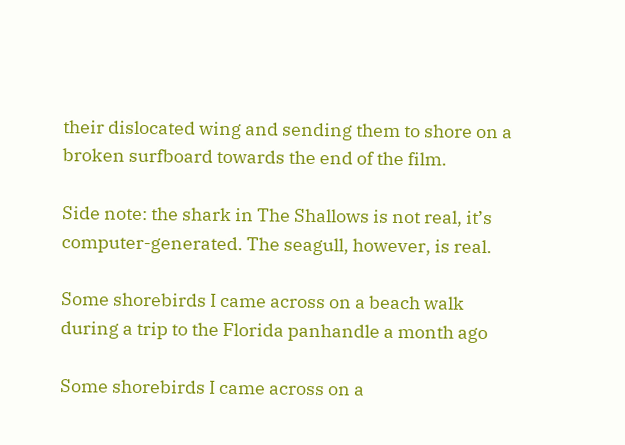their dislocated wing and sending them to shore on a broken surfboard towards the end of the film.

Side note: the shark in The Shallows is not real, it’s computer-generated. The seagull, however, is real.

Some shorebirds I came across on a beach walk during a trip to the Florida panhandle a month ago

Some shorebirds I came across on a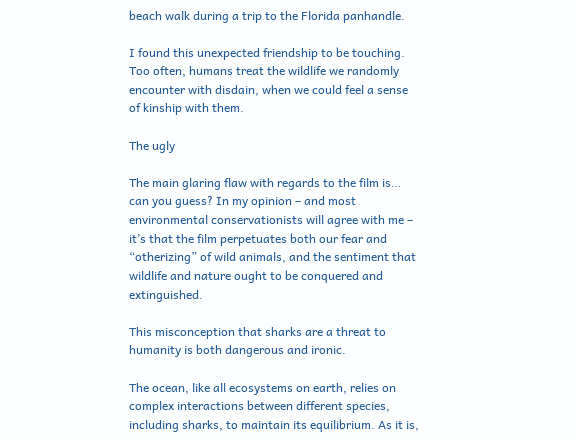beach walk during a trip to the Florida panhandle.

I found this unexpected friendship to be touching. Too often, humans treat the wildlife we randomly encounter with disdain, when we could feel a sense of kinship with them.

The ugly

The main glaring flaw with regards to the film is… can you guess? In my opinion – and most environmental conservationists will agree with me – it’s that the film perpetuates both our fear and “otherizing” of wild animals, and the sentiment that wildlife and nature ought to be conquered and extinguished.

This misconception that sharks are a threat to humanity is both dangerous and ironic.

The ocean, like all ecosystems on earth, relies on complex interactions between different species, including sharks, to maintain its equilibrium. As it is,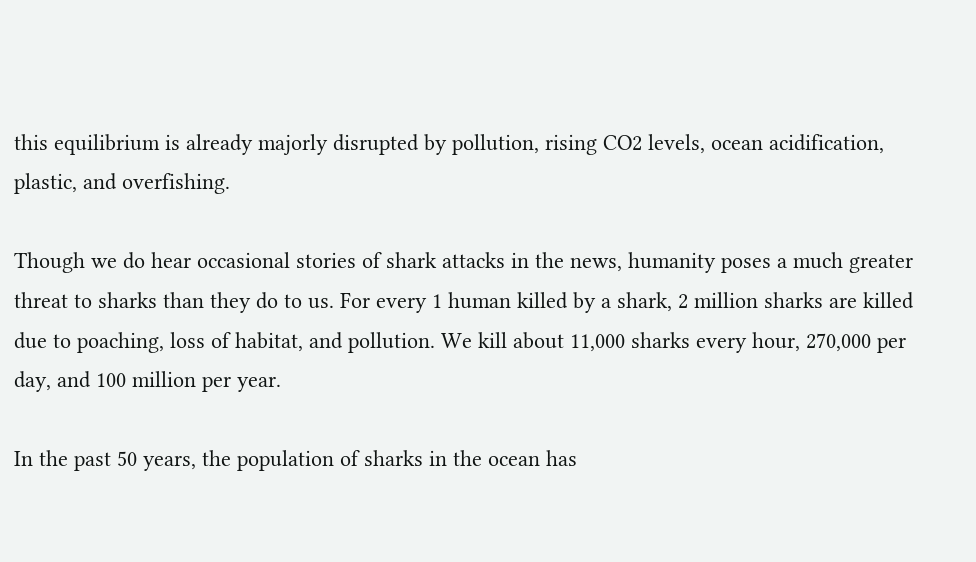this equilibrium is already majorly disrupted by pollution, rising CO2 levels, ocean acidification, plastic, and overfishing.

Though we do hear occasional stories of shark attacks in the news, humanity poses a much greater threat to sharks than they do to us. For every 1 human killed by a shark, 2 million sharks are killed due to poaching, loss of habitat, and pollution. We kill about 11,000 sharks every hour, 270,000 per day, and 100 million per year.

In the past 50 years, the population of sharks in the ocean has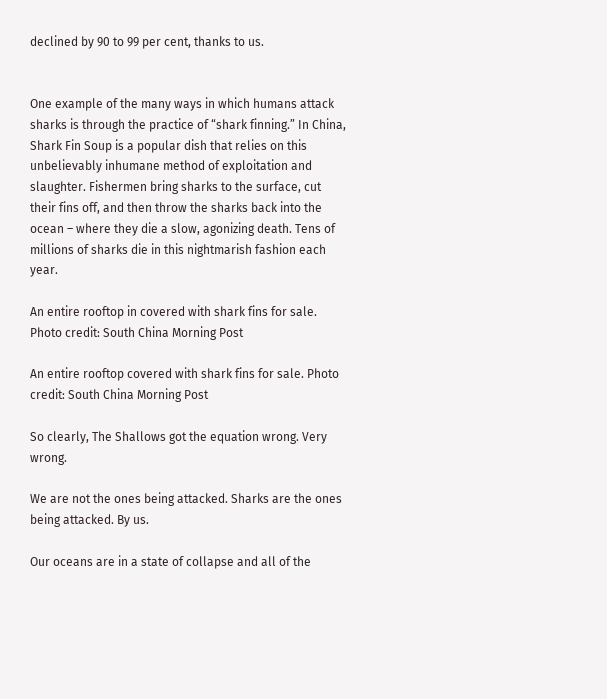declined by 90 to 99 per cent, thanks to us.


One example of the many ways in which humans attack sharks is through the practice of “shark finning.” In China, Shark Fin Soup is a popular dish that relies on this unbelievably inhumane method of exploitation and slaughter. Fishermen bring sharks to the surface, cut their fins off, and then throw the sharks back into the ocean – where they die a slow, agonizing death. Tens of millions of sharks die in this nightmarish fashion each year.

An entire rooftop in covered with shark fins for sale. Photo credit: South China Morning Post

An entire rooftop covered with shark fins for sale. Photo credit: South China Morning Post

So clearly, The Shallows got the equation wrong. Very wrong.

We are not the ones being attacked. Sharks are the ones being attacked. By us.

Our oceans are in a state of collapse and all of the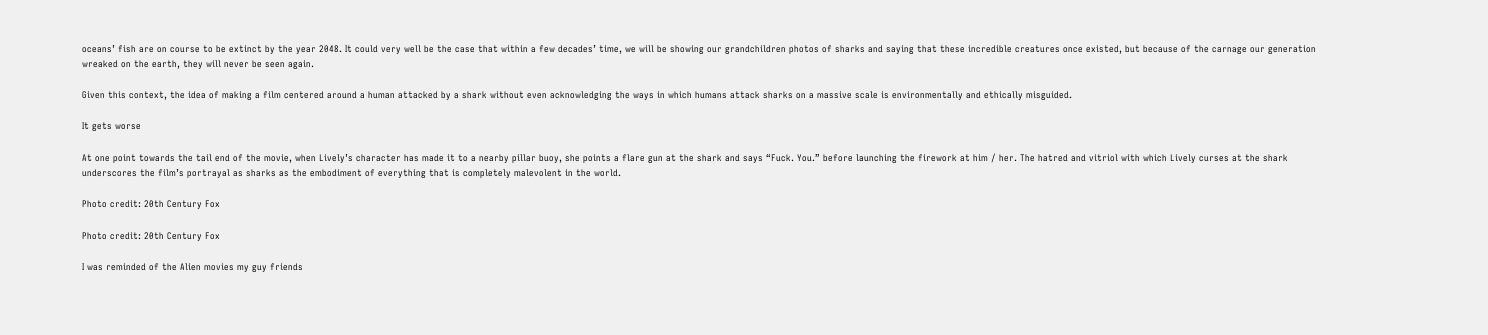oceans’ fish are on course to be extinct by the year 2048. It could very well be the case that within a few decades’ time, we will be showing our grandchildren photos of sharks and saying that these incredible creatures once existed, but because of the carnage our generation wreaked on the earth, they will never be seen again.

Given this context, the idea of making a film centered around a human attacked by a shark without even acknowledging the ways in which humans attack sharks on a massive scale is environmentally and ethically misguided.

It gets worse

At one point towards the tail end of the movie, when Lively’s character has made it to a nearby pillar buoy, she points a flare gun at the shark and says “Fuck. You.” before launching the firework at him / her. The hatred and vitriol with which Lively curses at the shark underscores the film’s portrayal as sharks as the embodiment of everything that is completely malevolent in the world.

Photo credit: 20th Century Fox

Photo credit: 20th Century Fox

I was reminded of the Alien movies my guy friends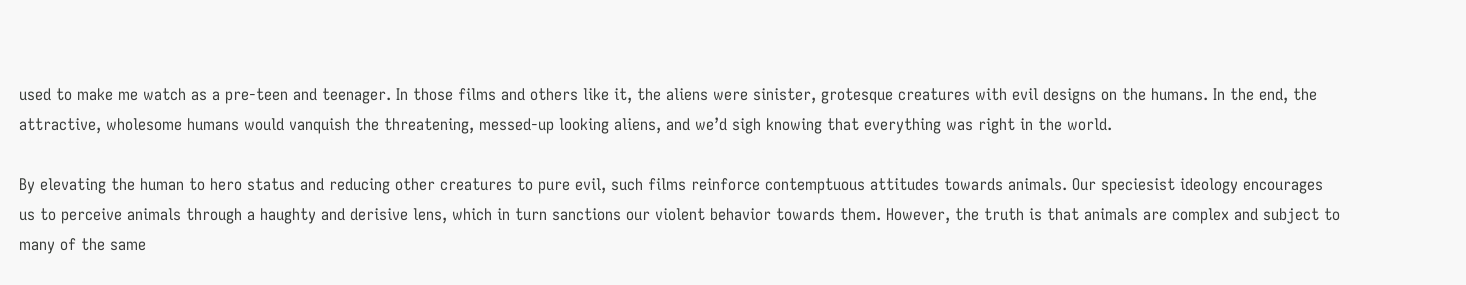used to make me watch as a pre-teen and teenager. In those films and others like it, the aliens were sinister, grotesque creatures with evil designs on the humans. In the end, the attractive, wholesome humans would vanquish the threatening, messed-up looking aliens, and we’d sigh knowing that everything was right in the world.

By elevating the human to hero status and reducing other creatures to pure evil, such films reinforce contemptuous attitudes towards animals. Our speciesist ideology encourages us to perceive animals through a haughty and derisive lens, which in turn sanctions our violent behavior towards them. However, the truth is that animals are complex and subject to many of the same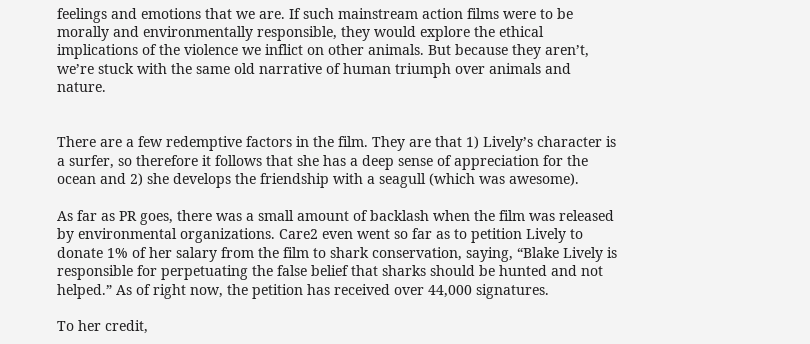feelings and emotions that we are. If such mainstream action films were to be morally and environmentally responsible, they would explore the ethical implications of the violence we inflict on other animals. But because they aren’t, we’re stuck with the same old narrative of human triumph over animals and nature.


There are a few redemptive factors in the film. They are that 1) Lively’s character is a surfer, so therefore it follows that she has a deep sense of appreciation for the ocean and 2) she develops the friendship with a seagull (which was awesome).

As far as PR goes, there was a small amount of backlash when the film was released by environmental organizations. Care2 even went so far as to petition Lively to donate 1% of her salary from the film to shark conservation, saying, “Blake Lively is responsible for perpetuating the false belief that sharks should be hunted and not helped.” As of right now, the petition has received over 44,000 signatures.

To her credit,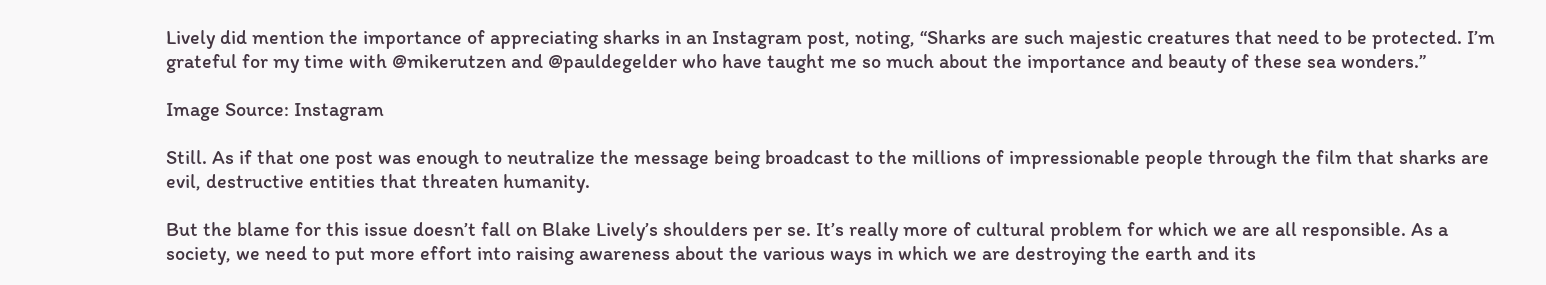Lively did mention the importance of appreciating sharks in an Instagram post, noting, “Sharks are such majestic creatures that need to be protected. I’m grateful for my time with @mikerutzen and @pauldegelder who have taught me so much about the importance and beauty of these sea wonders.”

Image Source: Instagram

Still. As if that one post was enough to neutralize the message being broadcast to the millions of impressionable people through the film that sharks are evil, destructive entities that threaten humanity.

But the blame for this issue doesn’t fall on Blake Lively’s shoulders per se. It’s really more of cultural problem for which we are all responsible. As a society, we need to put more effort into raising awareness about the various ways in which we are destroying the earth and its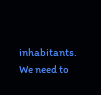inhabitants. We need to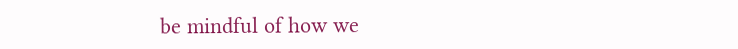be mindful of how we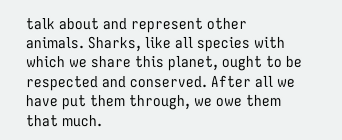talk about and represent other animals. Sharks, like all species with which we share this planet, ought to be respected and conserved. After all we have put them through, we owe them that much.